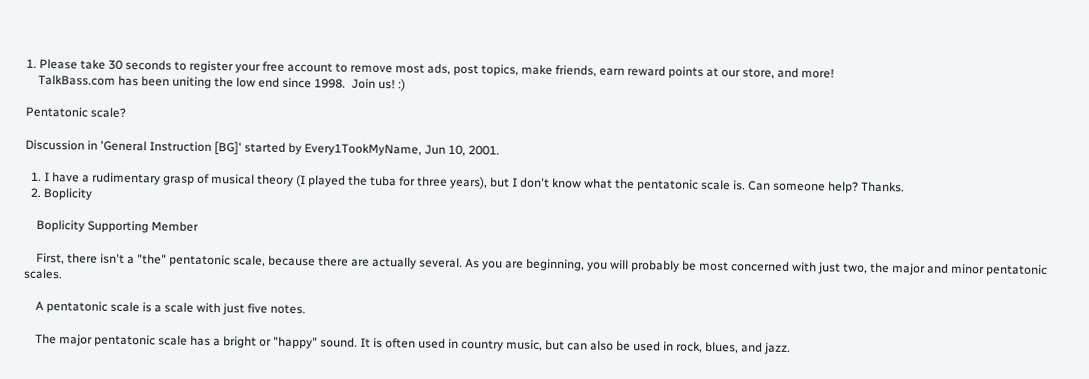1. Please take 30 seconds to register your free account to remove most ads, post topics, make friends, earn reward points at our store, and more!
    TalkBass.com has been uniting the low end since 1998.  Join us! :)

Pentatonic scale?

Discussion in 'General Instruction [BG]' started by Every1TookMyName, Jun 10, 2001.

  1. I have a rudimentary grasp of musical theory (I played the tuba for three years), but I don't know what the pentatonic scale is. Can someone help? Thanks.
  2. Boplicity

    Boplicity Supporting Member

    First, there isn't a "the" pentatonic scale, because there are actually several. As you are beginning, you will probably be most concerned with just two, the major and minor pentatonic scales.

    A pentatonic scale is a scale with just five notes.

    The major pentatonic scale has a bright or "happy" sound. It is often used in country music, but can also be used in rock, blues, and jazz.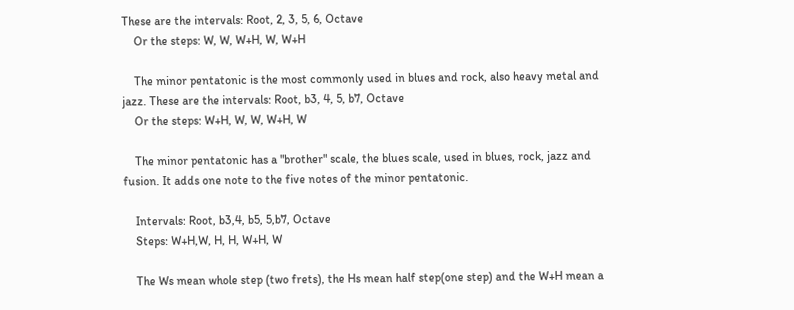These are the intervals: Root, 2, 3, 5, 6, Octave
    Or the steps: W, W, W+H, W, W+H

    The minor pentatonic is the most commonly used in blues and rock, also heavy metal and jazz. These are the intervals: Root, b3, 4, 5, b7, Octave
    Or the steps: W+H, W, W, W+H, W

    The minor pentatonic has a "brother" scale, the blues scale, used in blues, rock, jazz and fusion. It adds one note to the five notes of the minor pentatonic.

    Intervals: Root, b3,4, b5, 5,b7, Octave
    Steps: W+H,W, H, H, W+H, W

    The Ws mean whole step (two frets), the Hs mean half step(one step) and the W+H mean a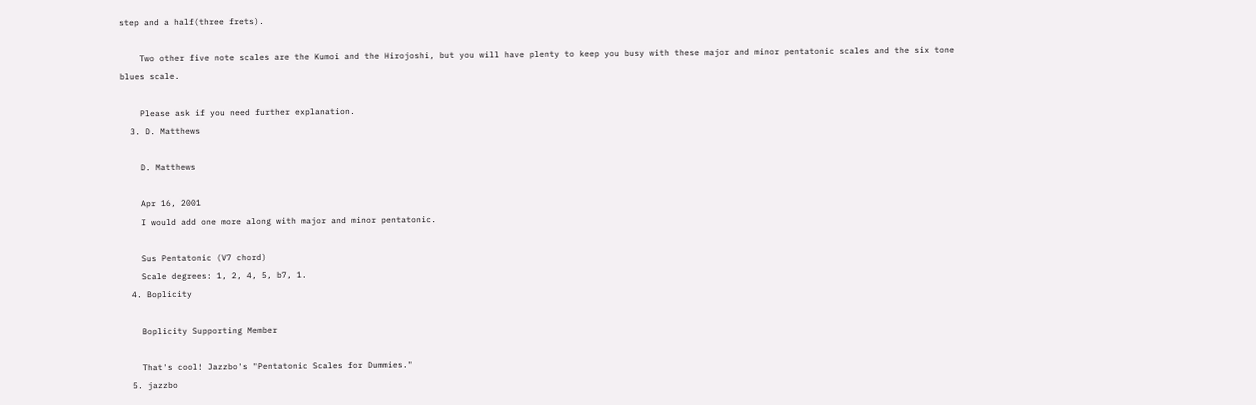step and a half(three frets).

    Two other five note scales are the Kumoi and the Hirojoshi, but you will have plenty to keep you busy with these major and minor pentatonic scales and the six tone blues scale.

    Please ask if you need further explanation.
  3. D. Matthews

    D. Matthews

    Apr 16, 2001
    I would add one more along with major and minor pentatonic.

    Sus Pentatonic (V7 chord)
    Scale degrees: 1, 2, 4, 5, b7, 1.
  4. Boplicity

    Boplicity Supporting Member

    That's cool! Jazzbo's "Pentatonic Scales for Dummies."
  5. jazzbo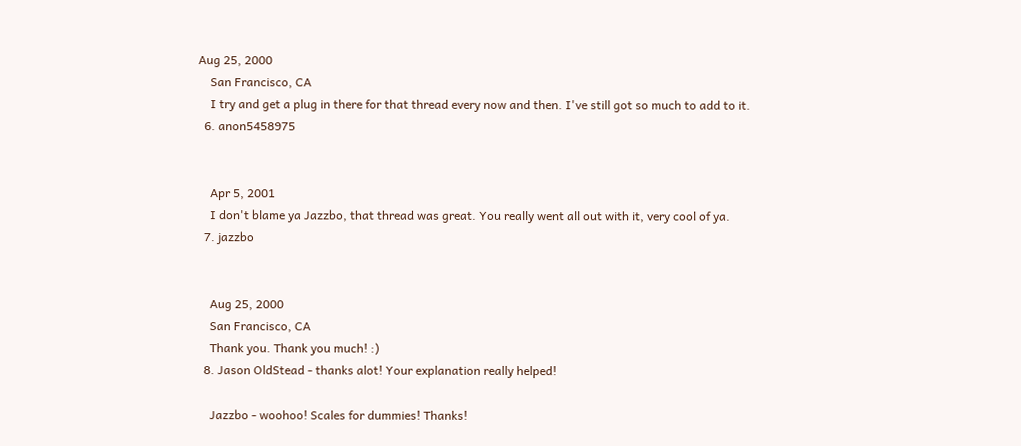Aug 25, 2000
    San Francisco, CA
    I try and get a plug in there for that thread every now and then. I've still got so much to add to it.
  6. anon5458975


    Apr 5, 2001
    I don't blame ya Jazzbo, that thread was great. You really went all out with it, very cool of ya.
  7. jazzbo


    Aug 25, 2000
    San Francisco, CA
    Thank you. Thank you much! :)
  8. Jason OldStead - thanks alot! Your explanation really helped!

    Jazzbo - woohoo! Scales for dummies! Thanks!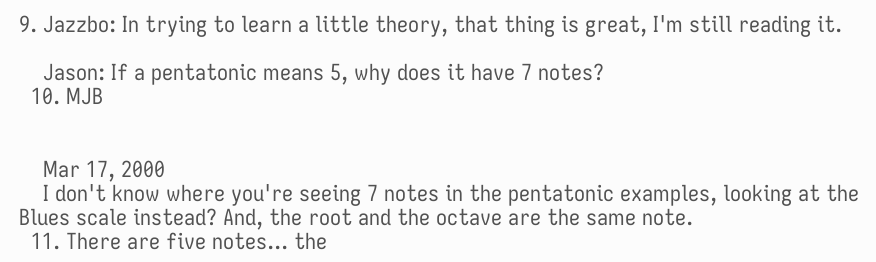9. Jazzbo: In trying to learn a little theory, that thing is great, I'm still reading it.

    Jason: If a pentatonic means 5, why does it have 7 notes?
  10. MJB


    Mar 17, 2000
    I don't know where you're seeing 7 notes in the pentatonic examples, looking at the Blues scale instead? And, the root and the octave are the same note.
  11. There are five notes... the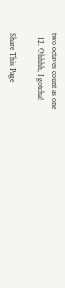two octaves count as one
  12. Ohhhh, I gotcha!

Share This Page